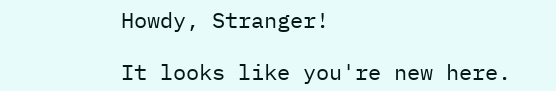Howdy, Stranger!

It looks like you're new here.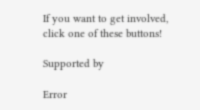If you want to get involved, click one of these buttons!

Supported by

Error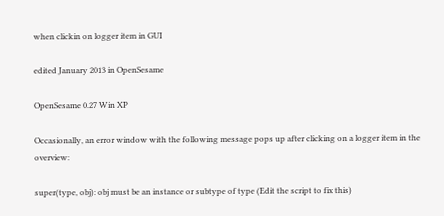when clickin on logger item in GUI

edited January 2013 in OpenSesame

OpenSesame 0.27 Win XP

Occasionally, an error window with the following message pops up after clicking on a logger item in the overview:

super(type, obj): obj must be an instance or subtype of type (Edit the script to fix this)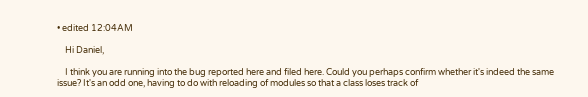• edited 12:04AM

    Hi Daniel,

    I think you are running into the bug reported here and filed here. Could you perhaps confirm whether it's indeed the same issue? It's an odd one, having to do with reloading of modules so that a class loses track of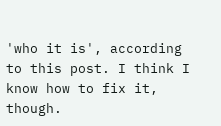'who it is', according to this post. I think I know how to fix it, though.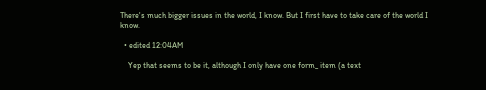There's much bigger issues in the world, I know. But I first have to take care of the world I know.

  • edited 12:04AM

    Yep that seems to be it, although I only have one form_ item (a text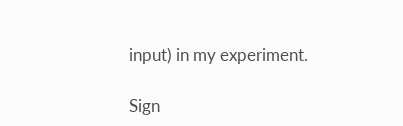input) in my experiment.

Sign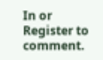In or Register to comment.